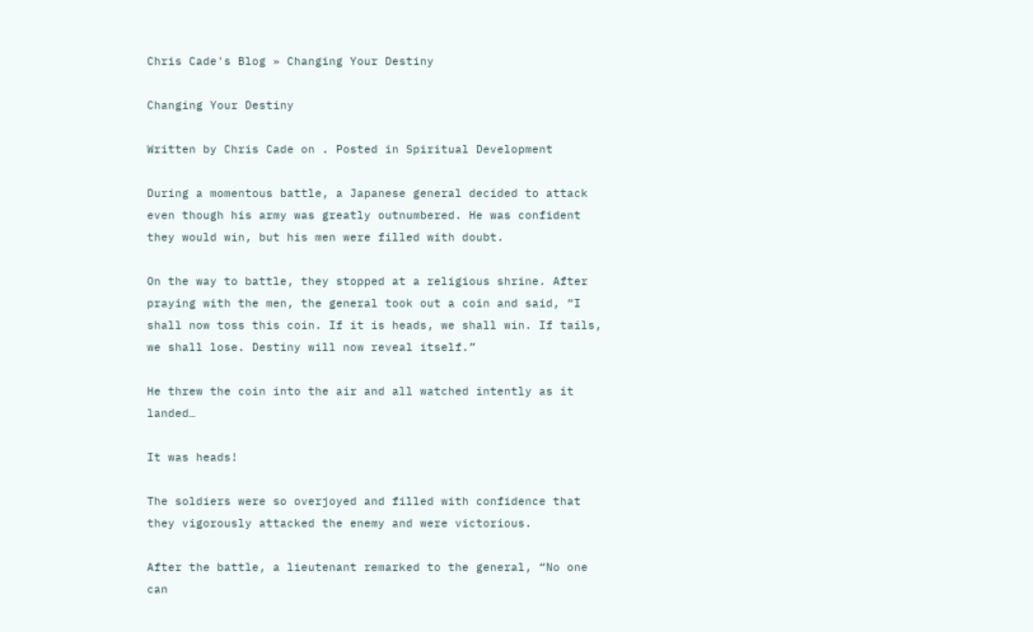Chris Cade's Blog » Changing Your Destiny

Changing Your Destiny

Written by Chris Cade on . Posted in Spiritual Development

During a momentous battle, a Japanese general decided to attack even though his army was greatly outnumbered. He was confident they would win, but his men were filled with doubt.

On the way to battle, they stopped at a religious shrine. After praying with the men, the general took out a coin and said, “I shall now toss this coin. If it is heads, we shall win. If tails, we shall lose. Destiny will now reveal itself.”

He threw the coin into the air and all watched intently as it landed…

It was heads!

The soldiers were so overjoyed and filled with confidence that they vigorously attacked the enemy and were victorious.

After the battle, a lieutenant remarked to the general, “No one can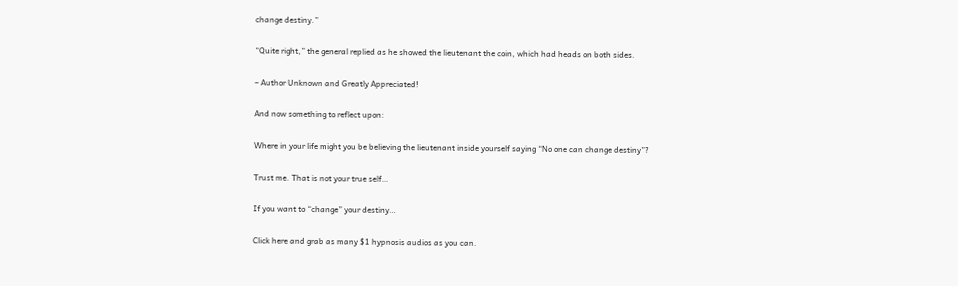change destiny.”

“Quite right,” the general replied as he showed the lieutenant the coin, which had heads on both sides.

– Author Unknown and Greatly Appreciated!

And now something to reflect upon:

Where in your life might you be believing the lieutenant inside yourself saying “No one can change destiny”?

Trust me. That is not your true self…

If you want to “change” your destiny…

Click here and grab as many $1 hypnosis audios as you can.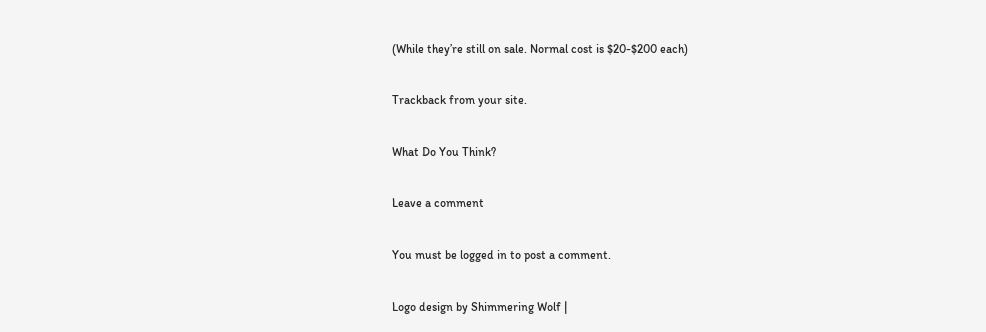(While they’re still on sale. Normal cost is $20-$200 each)

Trackback from your site.

What Do You Think?

Leave a comment

You must be logged in to post a comment.

Logo design by Shimmering Wolf |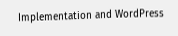Implementation and WordPress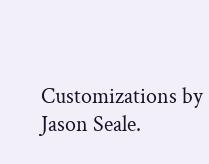Customizations by Jason Seale.